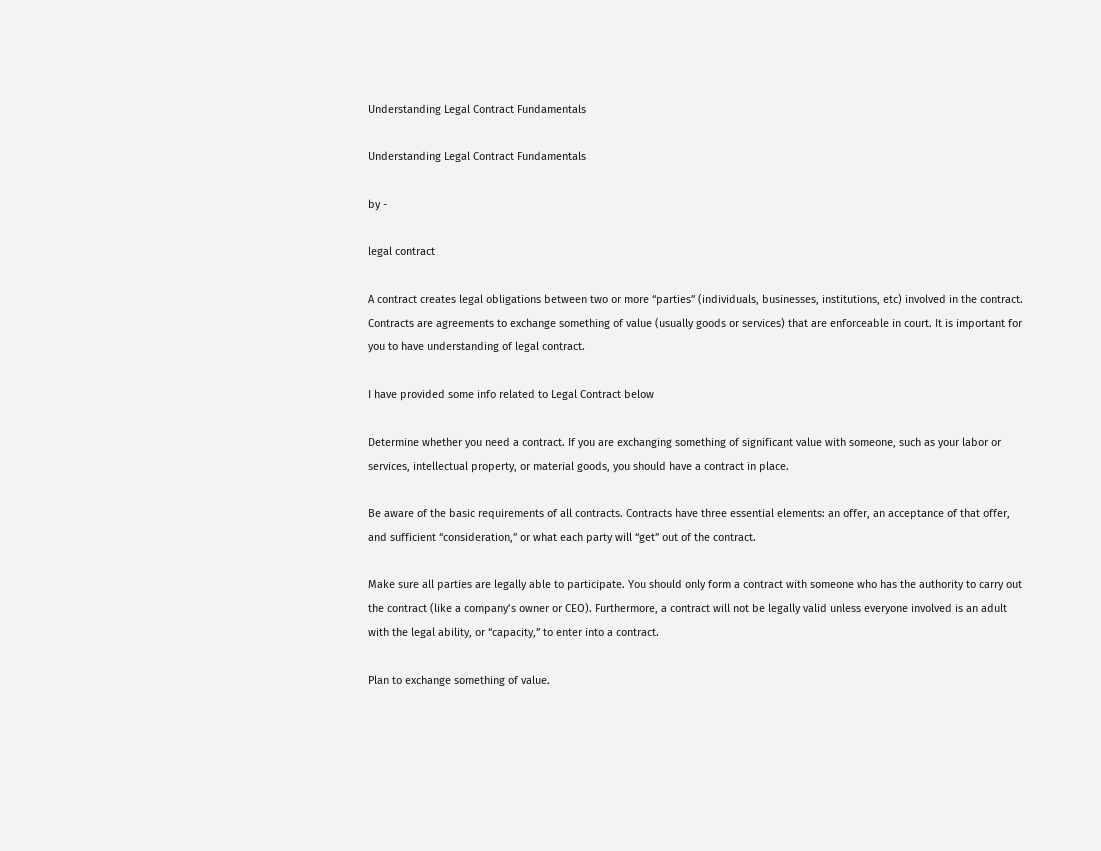Understanding Legal Contract Fundamentals

Understanding Legal Contract Fundamentals

by -

legal contract

A contract creates legal obligations between two or more “parties” (individuals, businesses, institutions, etc) involved in the contract. Contracts are agreements to exchange something of value (usually goods or services) that are enforceable in court. It is important for you to have understanding of legal contract.

I have provided some info related to Legal Contract below

Determine whether you need a contract. If you are exchanging something of significant value with someone, such as your labor or services, intellectual property, or material goods, you should have a contract in place.

Be aware of the basic requirements of all contracts. Contracts have three essential elements: an offer, an acceptance of that offer, and sufficient “consideration,” or what each party will “get” out of the contract.

Make sure all parties are legally able to participate. You should only form a contract with someone who has the authority to carry out the contract (like a company’s owner or CEO). Furthermore, a contract will not be legally valid unless everyone involved is an adult with the legal ability, or “capacity,” to enter into a contract.

Plan to exchange something of value.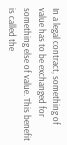In a legal contract, something of value has to be exchanged for something else of value. This benefit is called the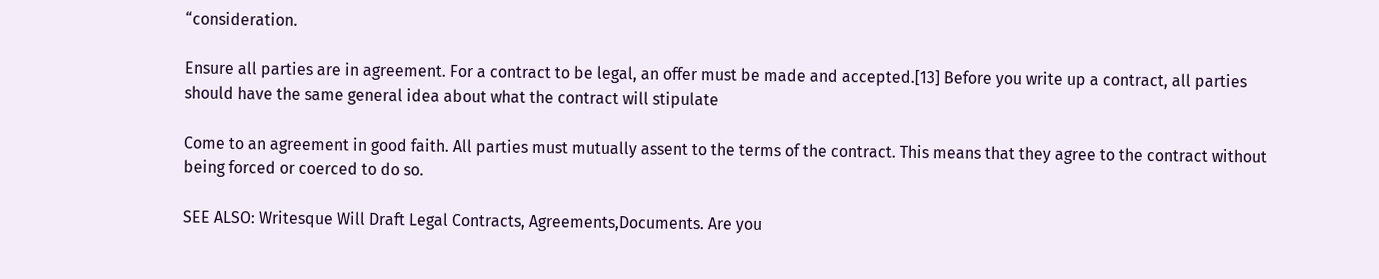“consideration.

Ensure all parties are in agreement. For a contract to be legal, an offer must be made and accepted.[13] Before you write up a contract, all parties should have the same general idea about what the contract will stipulate

Come to an agreement in good faith. All parties must mutually assent to the terms of the contract. This means that they agree to the contract without being forced or coerced to do so.

SEE ALSO: Writesque Will Draft Legal Contracts, Agreements,Documents. Are you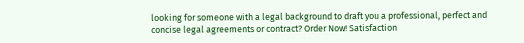looking for someone with a legal background to draft you a professional, perfect and concise legal agreements or contract? Order Now! Satisfaction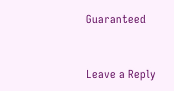Guaranteed


Leave a Reply